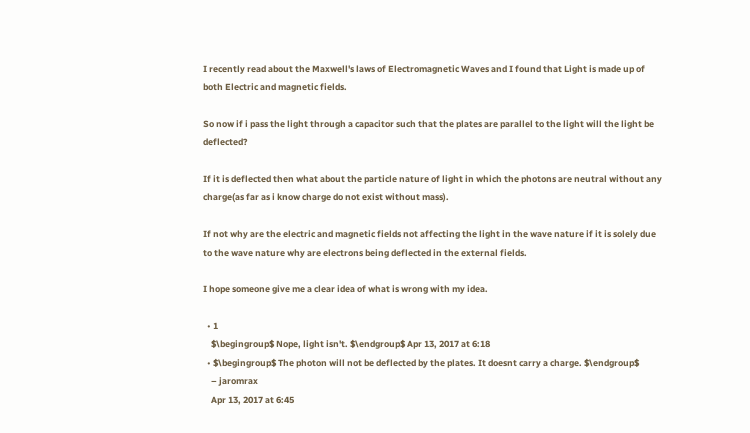I recently read about the Maxwell's laws of Electromagnetic Waves and I found that Light is made up of both Electric and magnetic fields.

So now if i pass the light through a capacitor such that the plates are parallel to the light will the light be deflected?

If it is deflected then what about the particle nature of light in which the photons are neutral without any charge(as far as i know charge do not exist without mass).

If not why are the electric and magnetic fields not affecting the light in the wave nature if it is solely due to the wave nature why are electrons being deflected in the external fields.

I hope someone give me a clear idea of what is wrong with my idea.

  • 1
    $\begingroup$ Nope, light isn't. $\endgroup$ Apr 13, 2017 at 6:18
  • $\begingroup$ The photon will not be deflected by the plates. It doesnt carry a charge. $\endgroup$
    – jaromrax
    Apr 13, 2017 at 6:45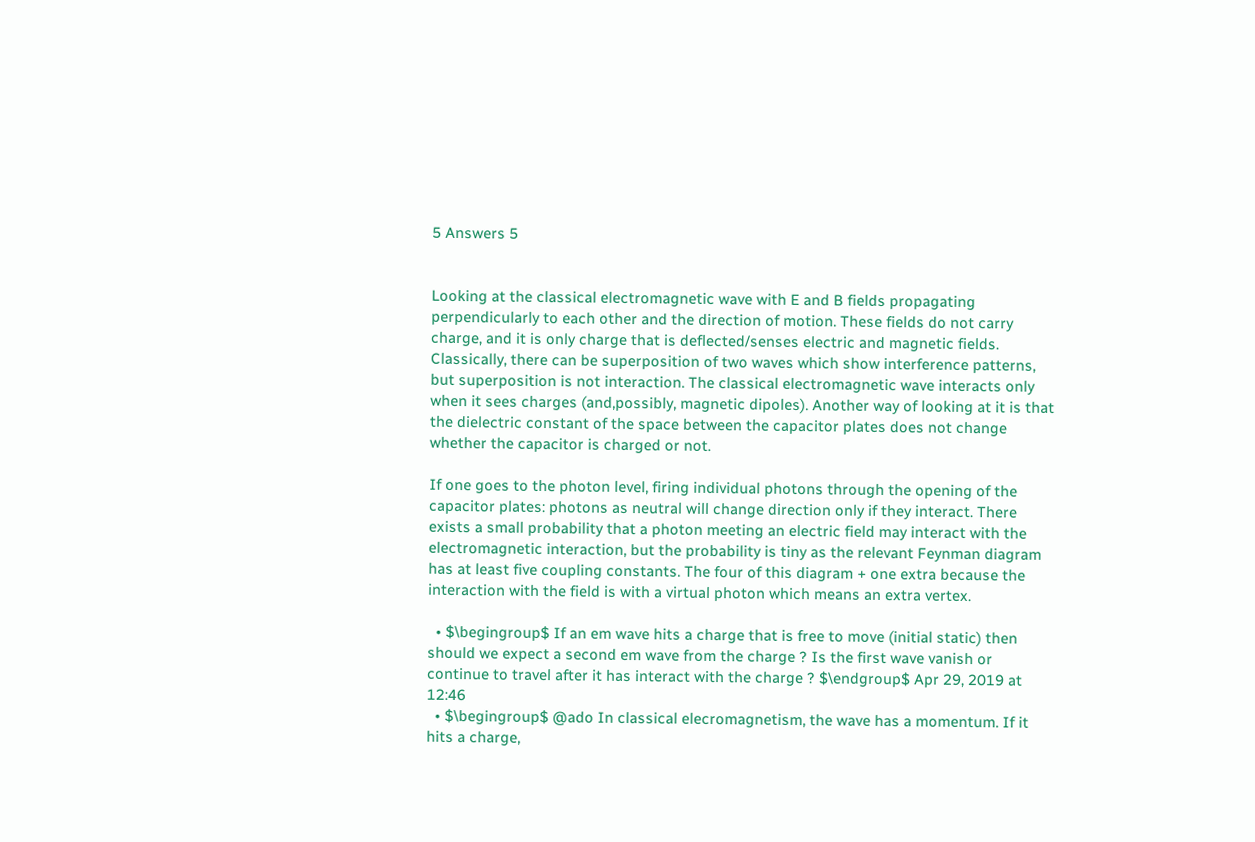5 Answers 5


Looking at the classical electromagnetic wave with E and B fields propagating perpendicularly to each other and the direction of motion. These fields do not carry charge, and it is only charge that is deflected/senses electric and magnetic fields. Classically, there can be superposition of two waves which show interference patterns, but superposition is not interaction. The classical electromagnetic wave interacts only when it sees charges (and,possibly, magnetic dipoles). Another way of looking at it is that the dielectric constant of the space between the capacitor plates does not change whether the capacitor is charged or not.

If one goes to the photon level, firing individual photons through the opening of the capacitor plates: photons as neutral will change direction only if they interact. There exists a small probability that a photon meeting an electric field may interact with the electromagnetic interaction, but the probability is tiny as the relevant Feynman diagram has at least five coupling constants. The four of this diagram + one extra because the interaction with the field is with a virtual photon which means an extra vertex.

  • $\begingroup$ If an em wave hits a charge that is free to move (initial static) then should we expect a second em wave from the charge ? Is the first wave vanish or continue to travel after it has interact with the charge ? $\endgroup$ Apr 29, 2019 at 12:46
  • $\begingroup$ @ado In classical elecromagnetism, the wave has a momentum. If it hits a charge,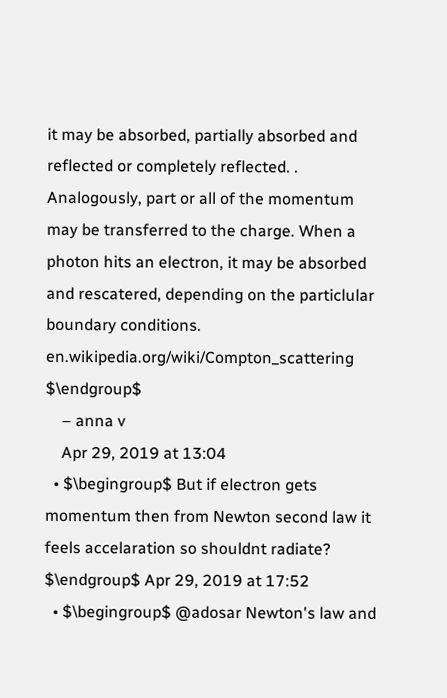it may be absorbed, partially absorbed and reflected or completely reflected. . Analogously, part or all of the momentum may be transferred to the charge. When a photon hits an electron, it may be absorbed and rescatered, depending on the particlular boundary conditions. en.wikipedia.org/wiki/Compton_scattering $\endgroup$
    – anna v
    Apr 29, 2019 at 13:04
  • $\begingroup$ But if electron gets momentum then from Newton second law it feels accelaration so shouldnt radiate? $\endgroup$ Apr 29, 2019 at 17:52
  • $\begingroup$ @adosar Newton's law and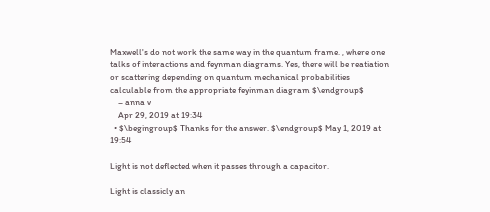Maxwell's do not work the same way in the quantum frame. , where one talks of interactions and feynman diagrams. Yes, there will be reatiation or scattering depending on quantum mechanical probabilities calculable from the appropriate feyinman diagram $\endgroup$
    – anna v
    Apr 29, 2019 at 19:34
  • $\begingroup$ Thanks for the answer. $\endgroup$ May 1, 2019 at 19:54

Light is not deflected when it passes through a capacitor.

Light is classicly an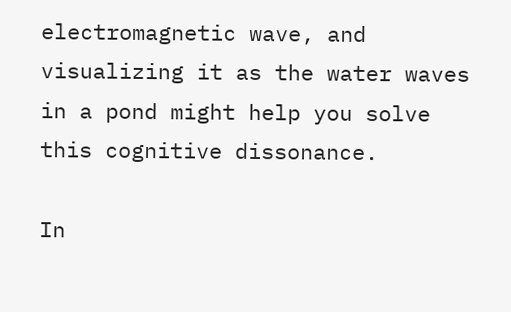electromagnetic wave, and visualizing it as the water waves in a pond might help you solve this cognitive dissonance.

In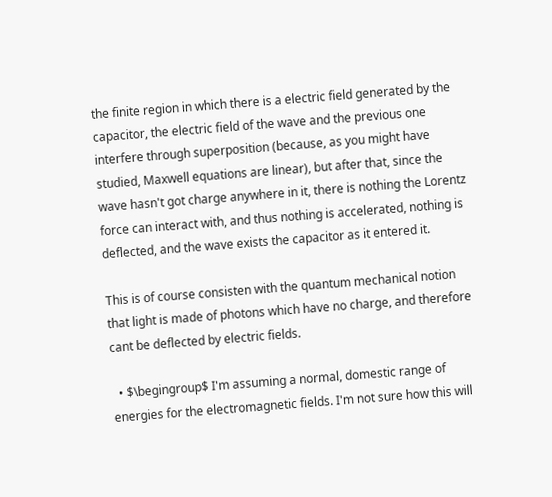the finite region in which there is a electric field generated by the capacitor, the electric field of the wave and the previous one interfere through superposition (because, as you might have studied, Maxwell equations are linear), but after that, since the wave hasn't got charge anywhere in it, there is nothing the Lorentz force can interact with, and thus nothing is accelerated, nothing is deflected, and the wave exists the capacitor as it entered it.

This is of course consisten with the quantum mechanical notion that light is made of photons which have no charge, and therefore cant be deflected by electric fields.

  • $\begingroup$ I'm assuming a normal, domestic range of energies for the electromagnetic fields. I'm not sure how this will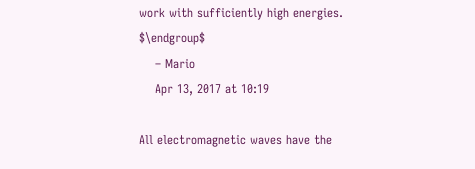work with sufficiently high energies. $\endgroup$
    – Mario
    Apr 13, 2017 at 10:19

All electromagnetic waves have the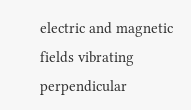electric and magnetic fields vibrating perpendicular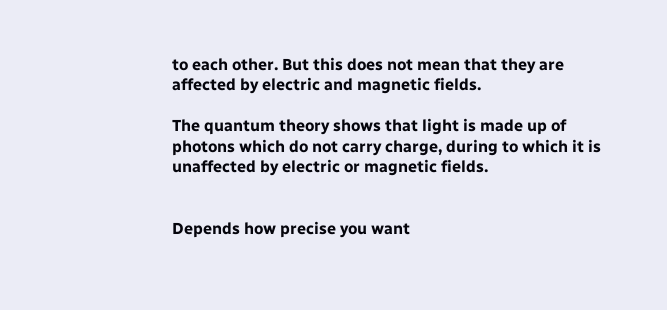to each other. But this does not mean that they are affected by electric and magnetic fields.

The quantum theory shows that light is made up of photons which do not carry charge, during to which it is unaffected by electric or magnetic fields.


Depends how precise you want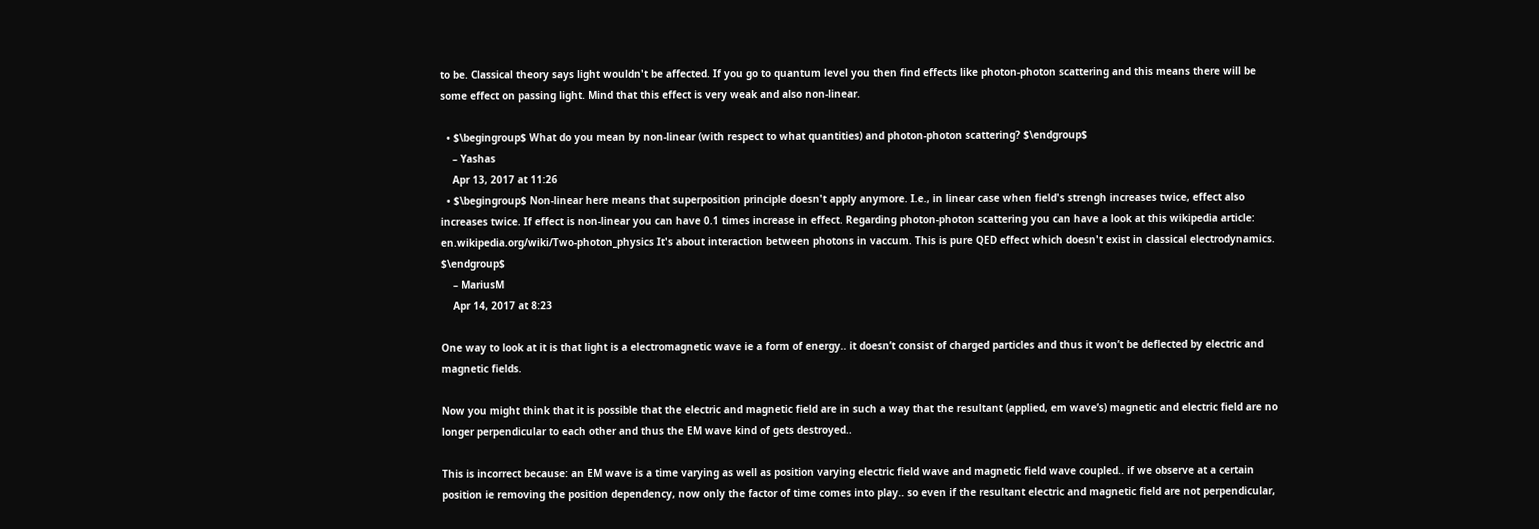to be. Classical theory says light wouldn't be affected. If you go to quantum level you then find effects like photon-photon scattering and this means there will be some effect on passing light. Mind that this effect is very weak and also non-linear.

  • $\begingroup$ What do you mean by non-linear (with respect to what quantities) and photon-photon scattering? $\endgroup$
    – Yashas
    Apr 13, 2017 at 11:26
  • $\begingroup$ Non-linear here means that superposition principle doesn't apply anymore. I.e., in linear case when field's strengh increases twice, effect also increases twice. If effect is non-linear you can have 0.1 times increase in effect. Regarding photon-photon scattering you can have a look at this wikipedia article: en.wikipedia.org/wiki/Two-photon_physics It's about interaction between photons in vaccum. This is pure QED effect which doesn't exist in classical electrodynamics. $\endgroup$
    – MariusM
    Apr 14, 2017 at 8:23

One way to look at it is that light is a electromagnetic wave ie a form of energy.. it doesn’t consist of charged particles and thus it won’t be deflected by electric and magnetic fields.

Now you might think that it is possible that the electric and magnetic field are in such a way that the resultant (applied, em wave’s) magnetic and electric field are no longer perpendicular to each other and thus the EM wave kind of gets destroyed..

This is incorrect because: an EM wave is a time varying as well as position varying electric field wave and magnetic field wave coupled.. if we observe at a certain position ie removing the position dependency, now only the factor of time comes into play.. so even if the resultant electric and magnetic field are not perpendicular,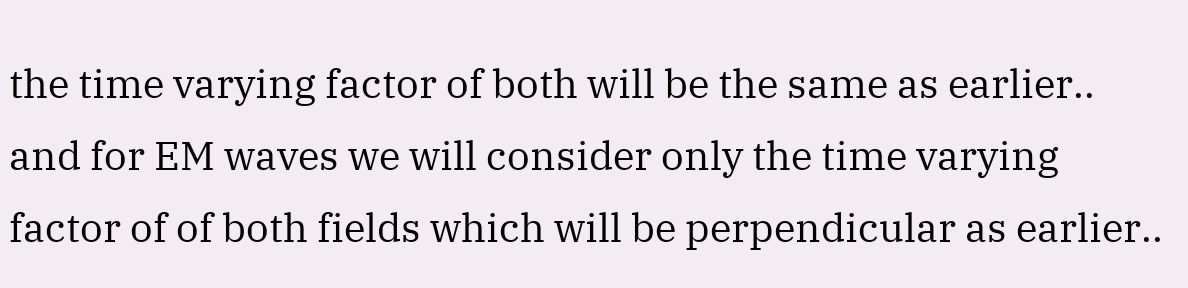the time varying factor of both will be the same as earlier.. and for EM waves we will consider only the time varying factor of of both fields which will be perpendicular as earlier..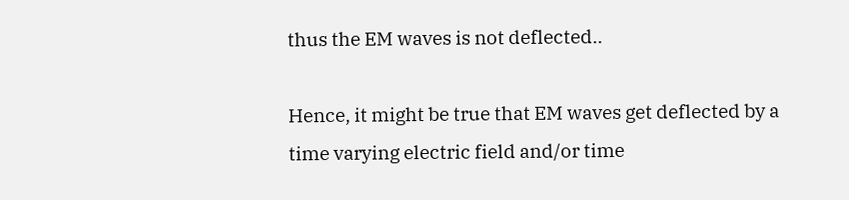thus the EM waves is not deflected..

Hence, it might be true that EM waves get deflected by a time varying electric field and/or time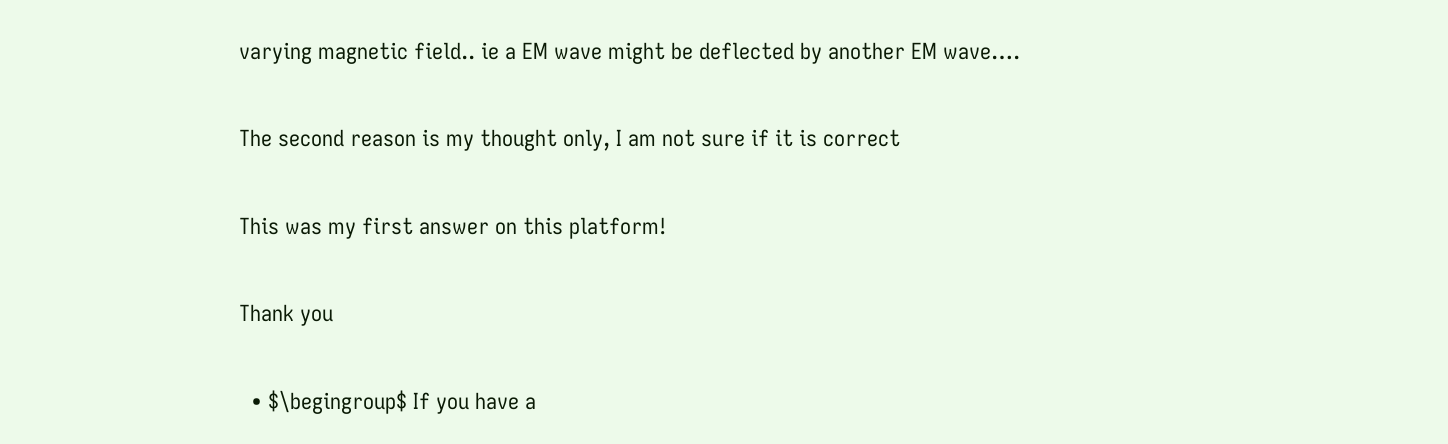varying magnetic field.. ie a EM wave might be deflected by another EM wave….

The second reason is my thought only, I am not sure if it is correct

This was my first answer on this platform!

Thank you

  • $\begingroup$ If you have a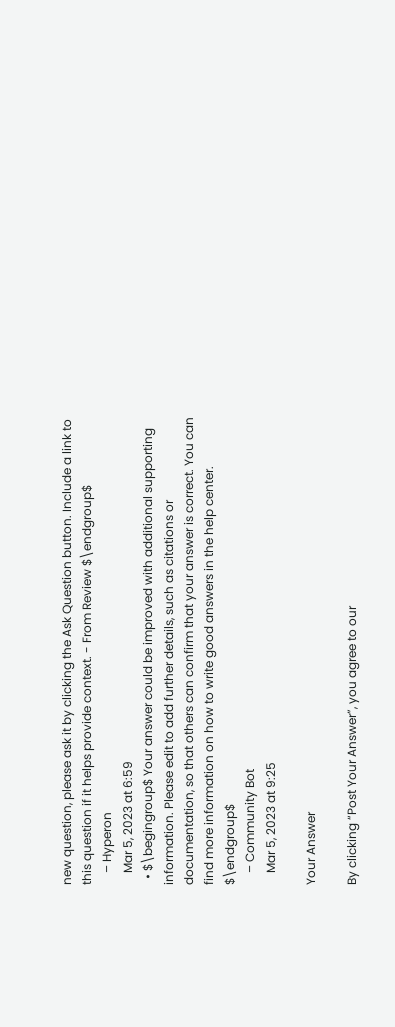new question, please ask it by clicking the Ask Question button. Include a link to this question if it helps provide context. - From Review $\endgroup$
    – Hyperon
    Mar 5, 2023 at 6:59
  • $\begingroup$ Your answer could be improved with additional supporting information. Please edit to add further details, such as citations or documentation, so that others can confirm that your answer is correct. You can find more information on how to write good answers in the help center. $\endgroup$
    – Community Bot
    Mar 5, 2023 at 9:25

Your Answer

By clicking “Post Your Answer”, you agree to our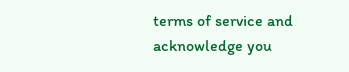terms of service and acknowledge you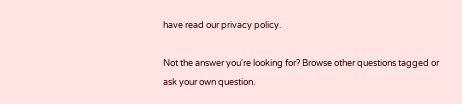have read our privacy policy.

Not the answer you're looking for? Browse other questions tagged or ask your own question.